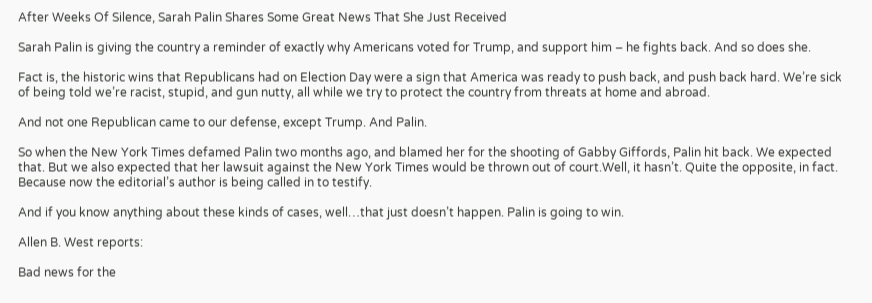After Weeks Of Silence, Sarah Palin Shares Some Great News That She Just Received

Sarah Palin is giving the country a reminder of exactly why Americans voted for Trump, and support him – he fights back. And so does she.

Fact is, the historic wins that Republicans had on Election Day were a sign that America was ready to push back, and push back hard. We’re sick of being told we’re racist, stupid, and gun nutty, all while we try to protect the country from threats at home and abroad.

And not one Republican came to our defense, except Trump. And Palin.

So when the New York Times defamed Palin two months ago, and blamed her for the shooting of Gabby Giffords, Palin hit back. We expected that. But we also expected that her lawsuit against the New York Times would be thrown out of court.Well, it hasn’t. Quite the opposite, in fact. Because now the editorial’s author is being called in to testify.

And if you know anything about these kinds of cases, well…that just doesn’t happen. Palin is going to win.

Allen B. West reports:

Bad news for the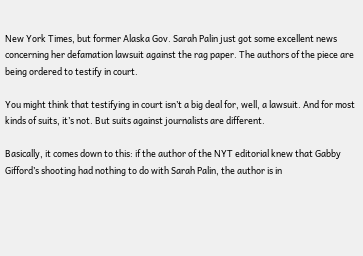New York Times, but former Alaska Gov. Sarah Palin just got some excellent news concerning her defamation lawsuit against the rag paper. The authors of the piece are being ordered to testify in court.

You might think that testifying in court isn’t a big deal for, well, a lawsuit. And for most kinds of suits, it’s not. But suits against journalists are different.

Basically, it comes down to this: if the author of the NYT editorial knew that Gabby Gifford’s shooting had nothing to do with Sarah Palin, the author is in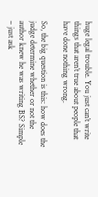huge legal trouble. You just can’t write things that aren’t true about people that have done nothing wrong.

So, the big question is this: how does the judge determine whether or not the author knew he was writing BS? Simple – just ask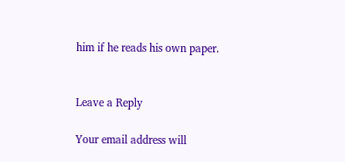him if he reads his own paper.


Leave a Reply

Your email address will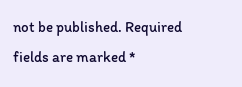not be published. Required fields are marked *